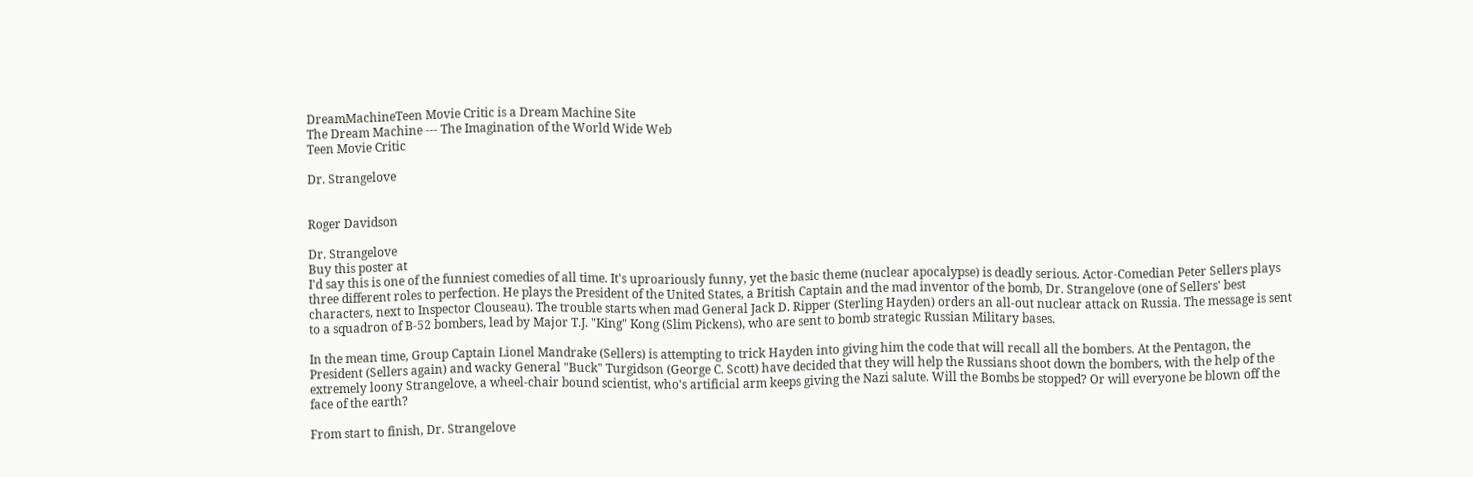DreamMachineTeen Movie Critic is a Dream Machine Site
The Dream Machine --- The Imagination of the World Wide Web
Teen Movie Critic

Dr. Strangelove


Roger Davidson

Dr. Strangelove
Buy this poster at
I'd say this is one of the funniest comedies of all time. It's uproariously funny, yet the basic theme (nuclear apocalypse) is deadly serious. Actor-Comedian Peter Sellers plays three different roles to perfection. He plays the President of the United States, a British Captain and the mad inventor of the bomb, Dr. Strangelove (one of Sellers' best characters, next to Inspector Clouseau). The trouble starts when mad General Jack D. Ripper (Sterling Hayden) orders an all-out nuclear attack on Russia. The message is sent to a squadron of B-52 bombers, lead by Major T.J. "King" Kong (Slim Pickens), who are sent to bomb strategic Russian Military bases.

In the mean time, Group Captain Lionel Mandrake (Sellers) is attempting to trick Hayden into giving him the code that will recall all the bombers. At the Pentagon, the President (Sellers again) and wacky General "Buck" Turgidson (George C. Scott) have decided that they will help the Russians shoot down the bombers, with the help of the extremely loony Strangelove, a wheel-chair bound scientist, who's artificial arm keeps giving the Nazi salute. Will the Bombs be stopped? Or will everyone be blown off the face of the earth?

From start to finish, Dr. Strangelove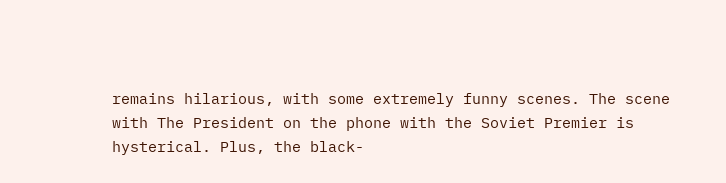remains hilarious, with some extremely funny scenes. The scene with The President on the phone with the Soviet Premier is hysterical. Plus, the black-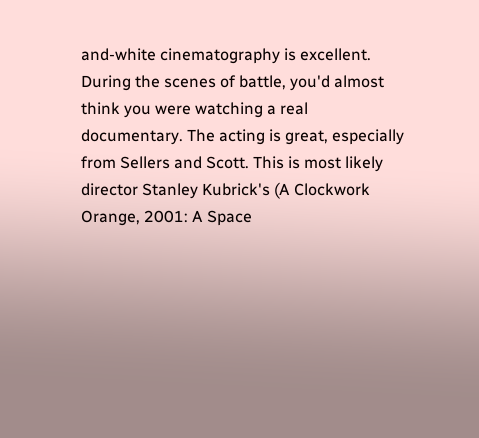and-white cinematography is excellent. During the scenes of battle, you'd almost think you were watching a real documentary. The acting is great, especially from Sellers and Scott. This is most likely director Stanley Kubrick's (A Clockwork Orange, 2001: A Space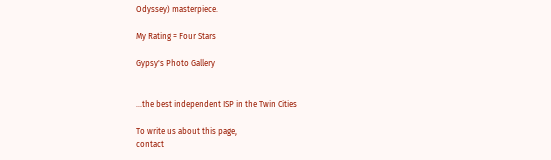Odyssey) masterpiece.

My Rating = Four Stars

Gypsy's Photo Gallery


...the best independent ISP in the Twin Cities

To write us about this page,
contact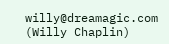willy@dreamagic.com (Willy Chaplin)